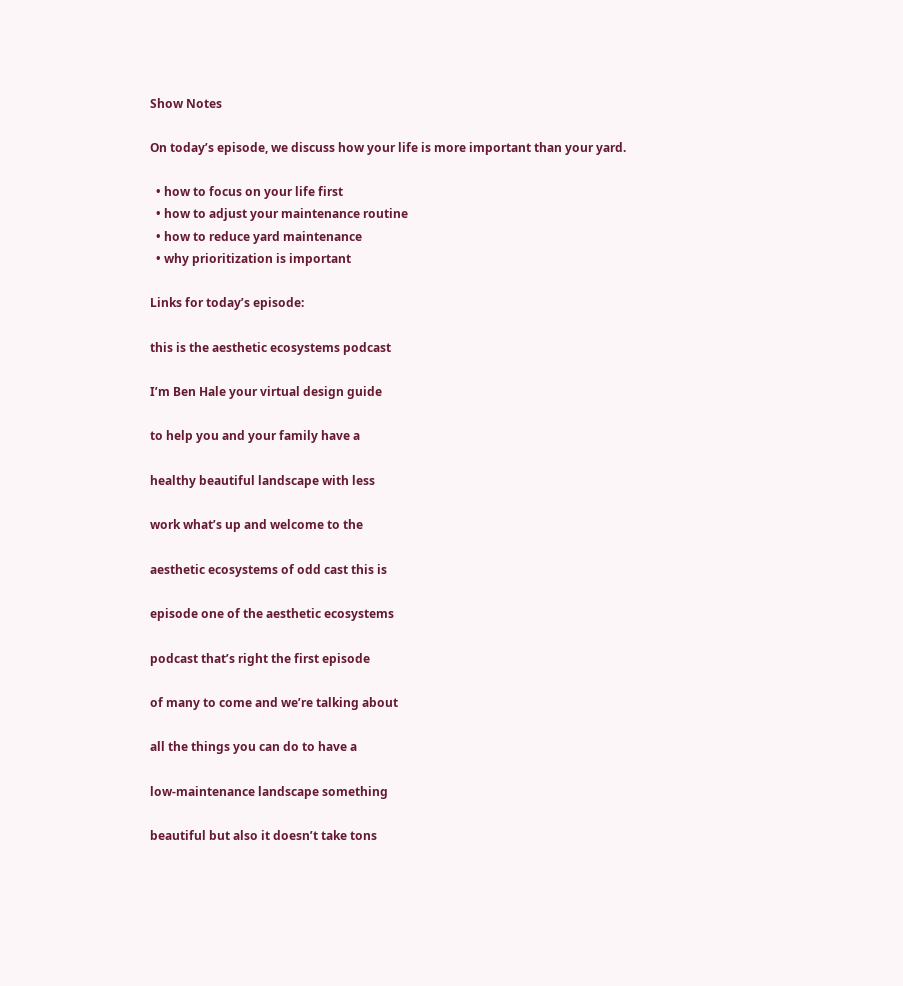Show Notes

On today’s episode, we discuss how your life is more important than your yard.

  • how to focus on your life first
  • how to adjust your maintenance routine
  • how to reduce yard maintenance
  • why prioritization is important

Links for today’s episode:

this is the aesthetic ecosystems podcast

I’m Ben Hale your virtual design guide

to help you and your family have a

healthy beautiful landscape with less

work what’s up and welcome to the

aesthetic ecosystems of odd cast this is

episode one of the aesthetic ecosystems

podcast that’s right the first episode

of many to come and we’re talking about

all the things you can do to have a

low-maintenance landscape something

beautiful but also it doesn’t take tons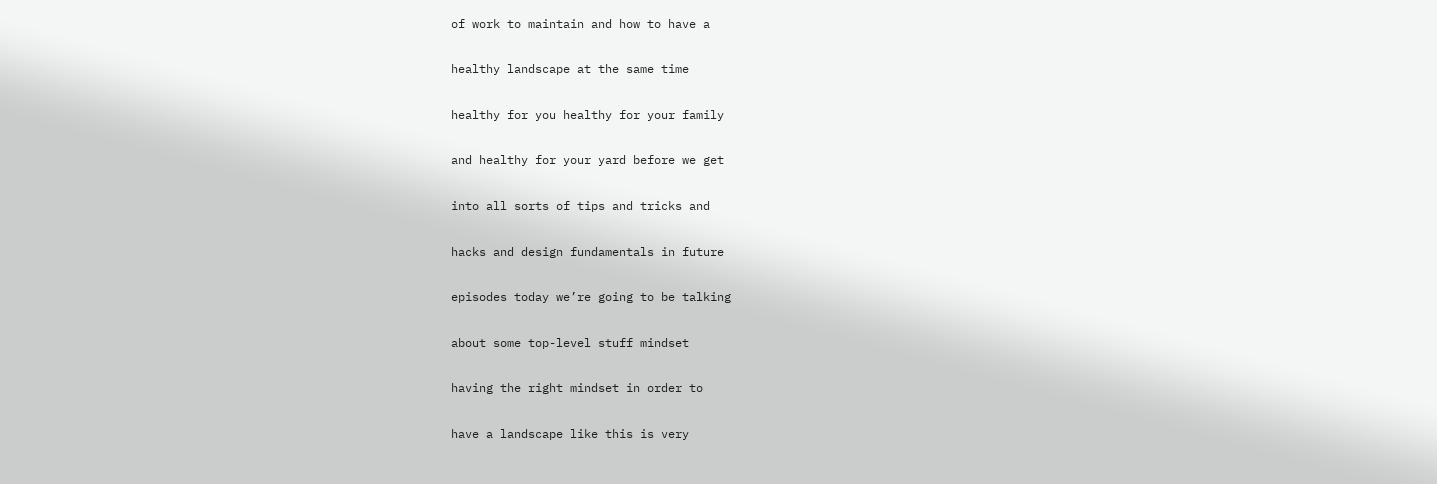of work to maintain and how to have a

healthy landscape at the same time

healthy for you healthy for your family

and healthy for your yard before we get

into all sorts of tips and tricks and

hacks and design fundamentals in future

episodes today we’re going to be talking

about some top-level stuff mindset

having the right mindset in order to

have a landscape like this is very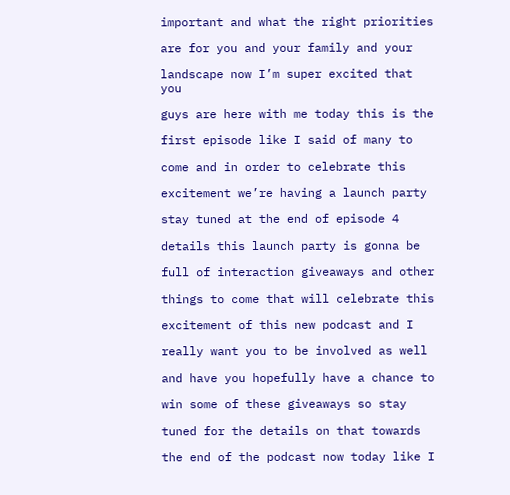important and what the right priorities

are for you and your family and your

landscape now I’m super excited that you

guys are here with me today this is the

first episode like I said of many to

come and in order to celebrate this

excitement we’re having a launch party

stay tuned at the end of episode 4

details this launch party is gonna be

full of interaction giveaways and other

things to come that will celebrate this

excitement of this new podcast and I

really want you to be involved as well

and have you hopefully have a chance to

win some of these giveaways so stay

tuned for the details on that towards

the end of the podcast now today like I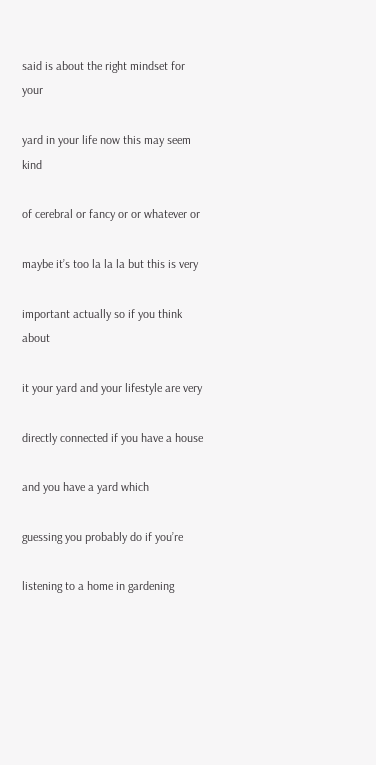said is about the right mindset for your

yard in your life now this may seem kind

of cerebral or fancy or or whatever or

maybe it’s too la la la but this is very

important actually so if you think about

it your yard and your lifestyle are very

directly connected if you have a house

and you have a yard which

guessing you probably do if you’re

listening to a home in gardening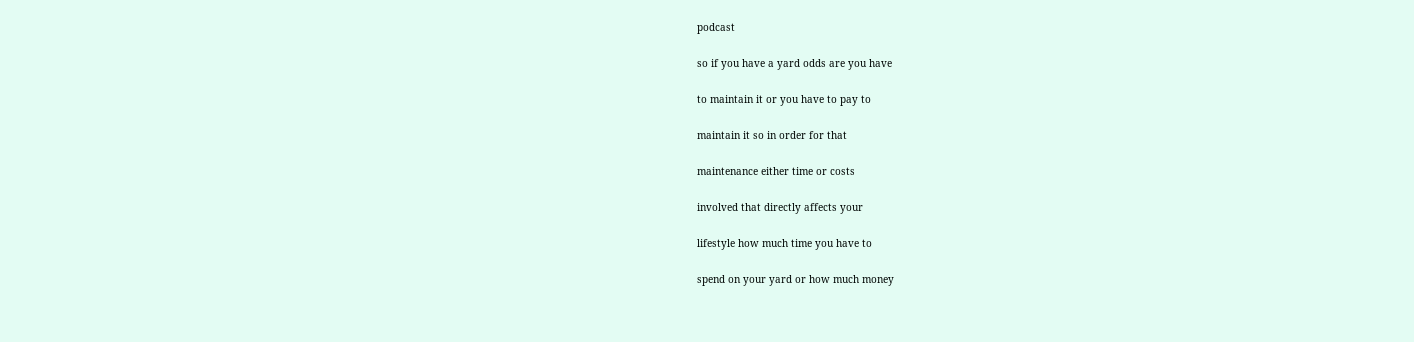podcast

so if you have a yard odds are you have

to maintain it or you have to pay to

maintain it so in order for that

maintenance either time or costs

involved that directly affects your

lifestyle how much time you have to

spend on your yard or how much money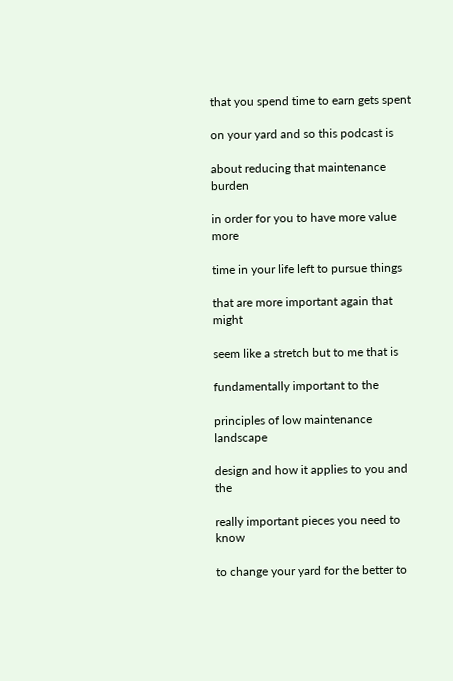that you spend time to earn gets spent

on your yard and so this podcast is

about reducing that maintenance burden

in order for you to have more value more

time in your life left to pursue things

that are more important again that might

seem like a stretch but to me that is

fundamentally important to the

principles of low maintenance landscape

design and how it applies to you and the

really important pieces you need to know

to change your yard for the better to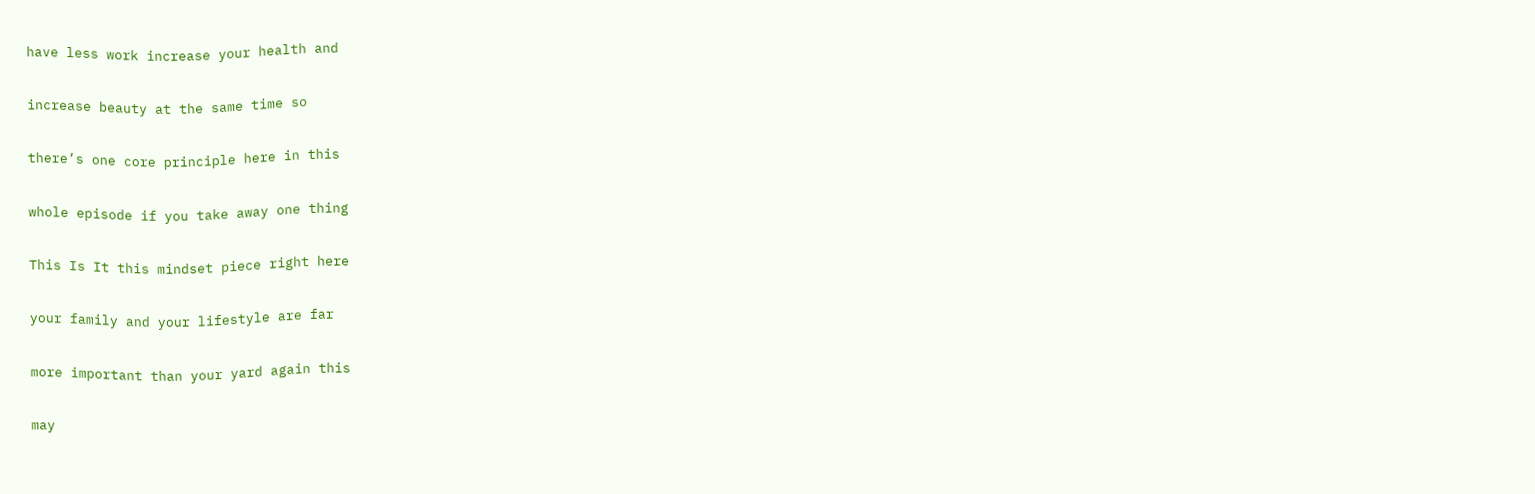have less work increase your health and

increase beauty at the same time so

there’s one core principle here in this

whole episode if you take away one thing

This Is It this mindset piece right here

your family and your lifestyle are far

more important than your yard again this

may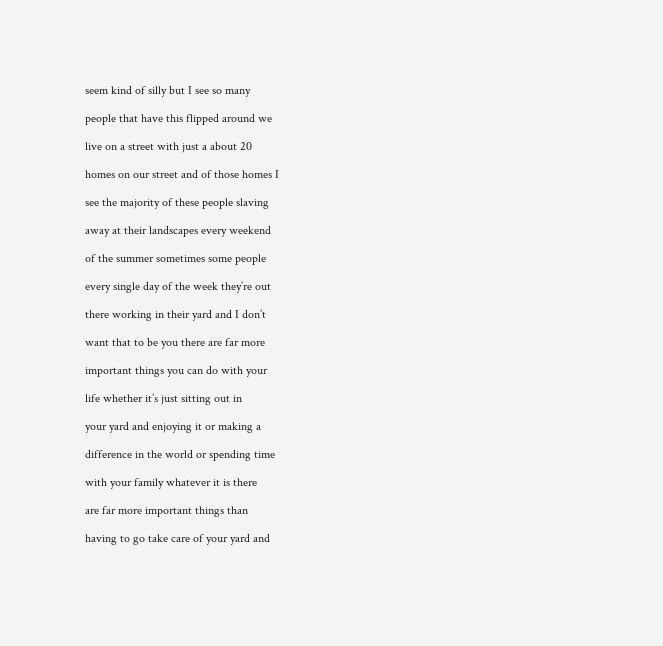seem kind of silly but I see so many

people that have this flipped around we

live on a street with just a about 20

homes on our street and of those homes I

see the majority of these people slaving

away at their landscapes every weekend

of the summer sometimes some people

every single day of the week they’re out

there working in their yard and I don’t

want that to be you there are far more

important things you can do with your

life whether it’s just sitting out in

your yard and enjoying it or making a

difference in the world or spending time

with your family whatever it is there

are far more important things than

having to go take care of your yard and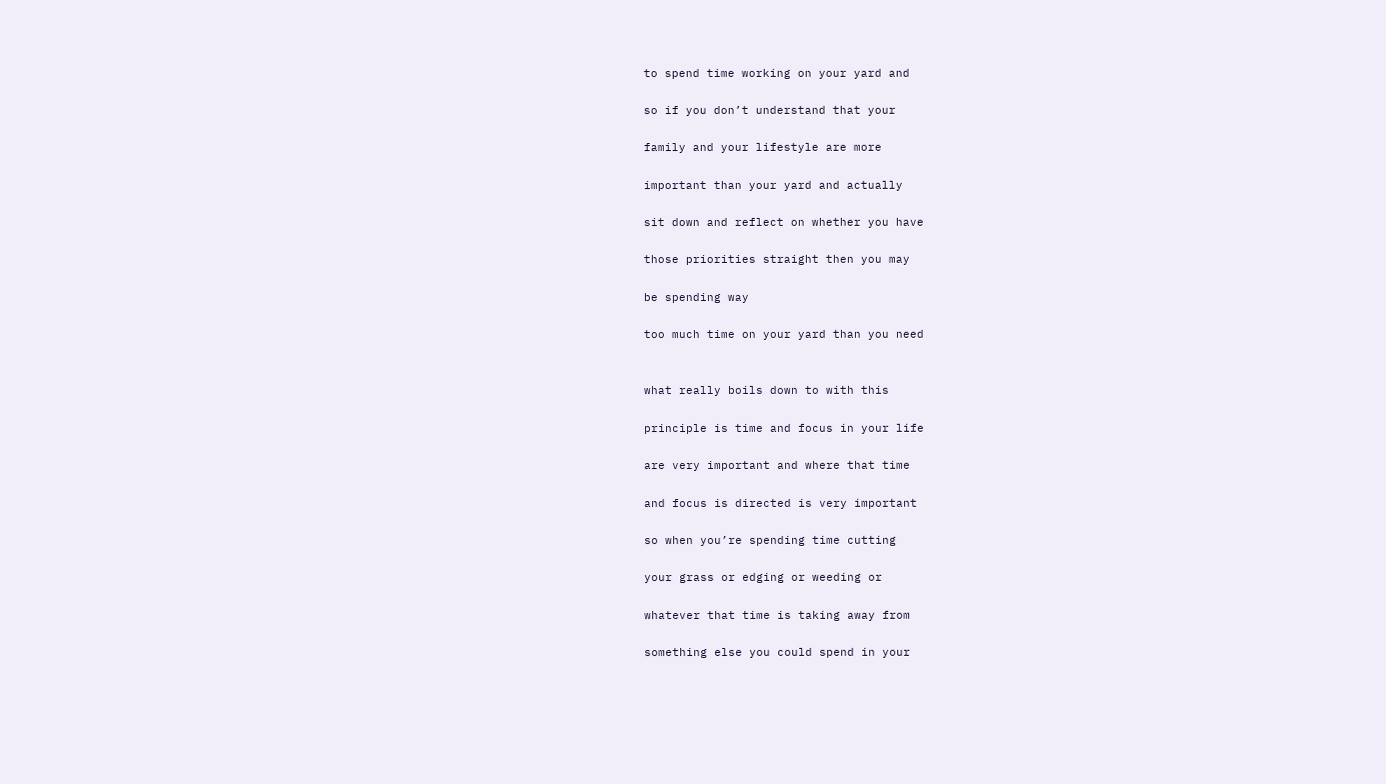to spend time working on your yard and

so if you don’t understand that your

family and your lifestyle are more

important than your yard and actually

sit down and reflect on whether you have

those priorities straight then you may

be spending way

too much time on your yard than you need


what really boils down to with this

principle is time and focus in your life

are very important and where that time

and focus is directed is very important

so when you’re spending time cutting

your grass or edging or weeding or

whatever that time is taking away from

something else you could spend in your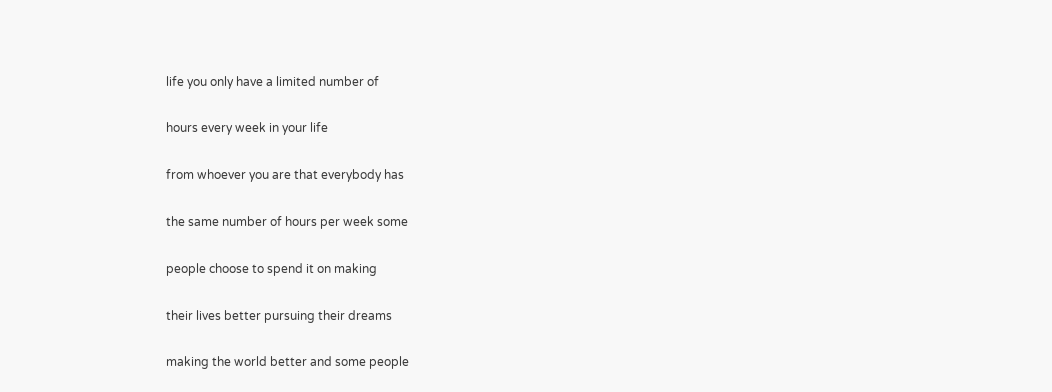life you only have a limited number of

hours every week in your life

from whoever you are that everybody has

the same number of hours per week some

people choose to spend it on making

their lives better pursuing their dreams

making the world better and some people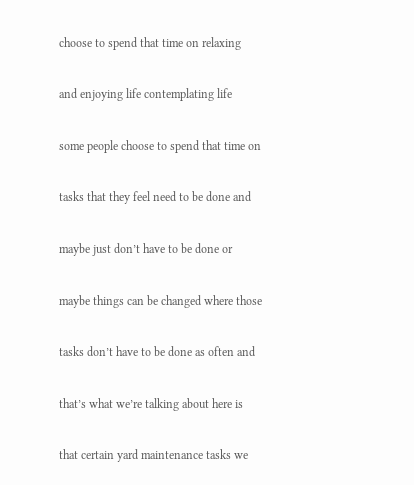choose to spend that time on relaxing

and enjoying life contemplating life

some people choose to spend that time on

tasks that they feel need to be done and

maybe just don’t have to be done or

maybe things can be changed where those

tasks don’t have to be done as often and

that’s what we’re talking about here is

that certain yard maintenance tasks we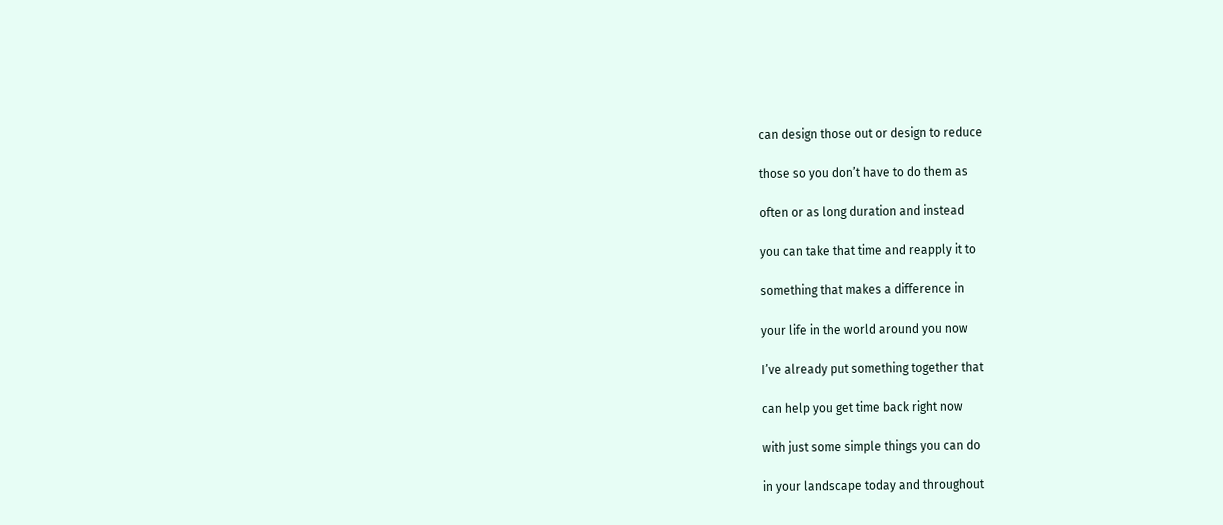can design those out or design to reduce

those so you don’t have to do them as

often or as long duration and instead

you can take that time and reapply it to

something that makes a difference in

your life in the world around you now

I’ve already put something together that

can help you get time back right now

with just some simple things you can do

in your landscape today and throughout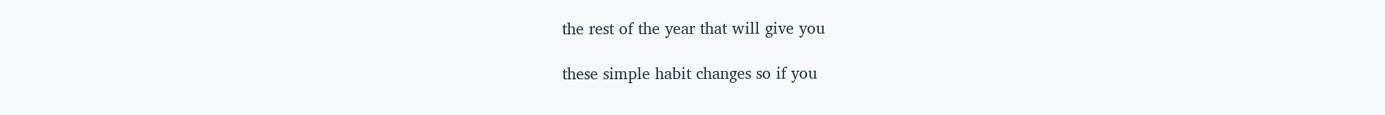the rest of the year that will give you

these simple habit changes so if you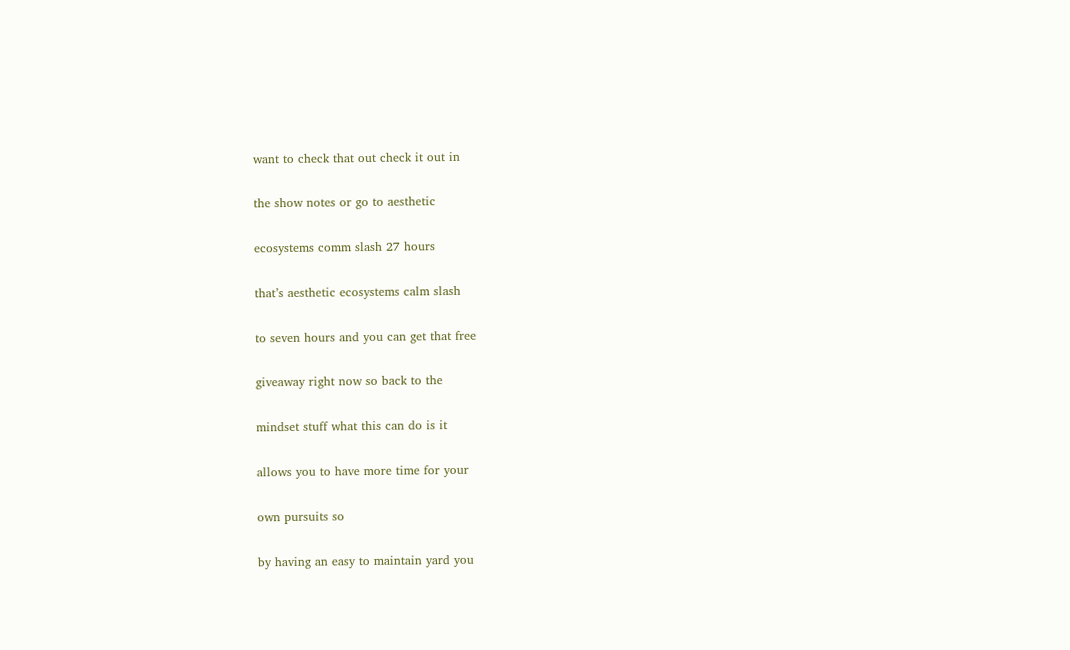want to check that out check it out in

the show notes or go to aesthetic

ecosystems comm slash 27 hours

that’s aesthetic ecosystems calm slash

to seven hours and you can get that free

giveaway right now so back to the

mindset stuff what this can do is it

allows you to have more time for your

own pursuits so

by having an easy to maintain yard you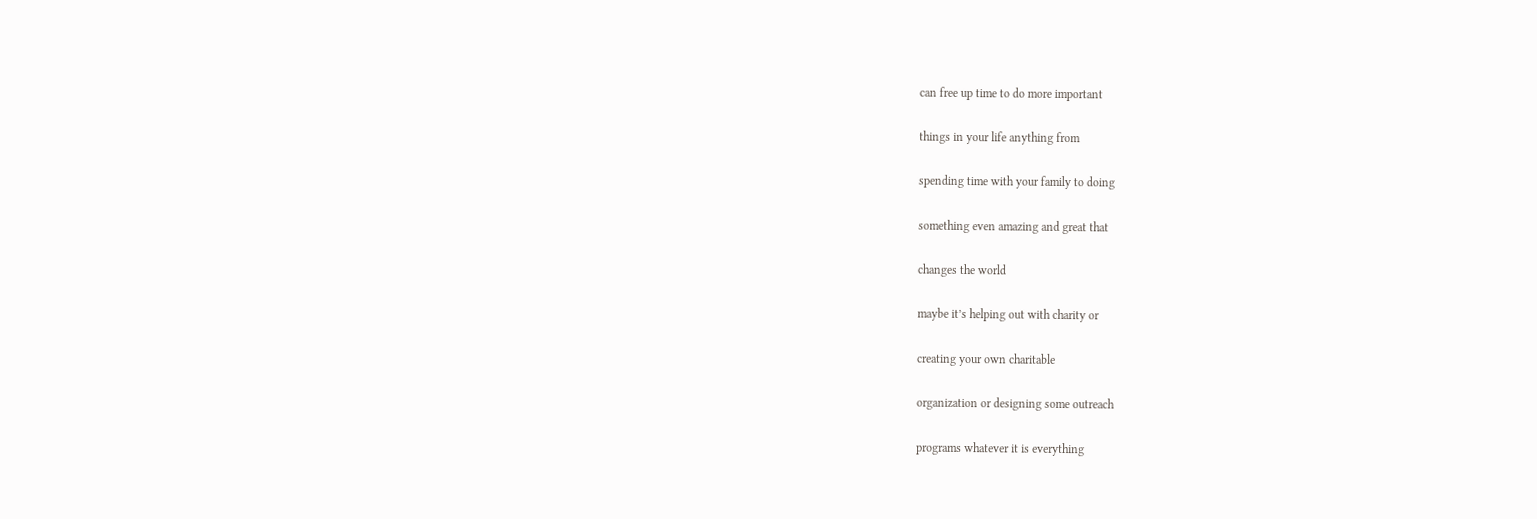can free up time to do more important

things in your life anything from

spending time with your family to doing

something even amazing and great that

changes the world

maybe it’s helping out with charity or

creating your own charitable

organization or designing some outreach

programs whatever it is everything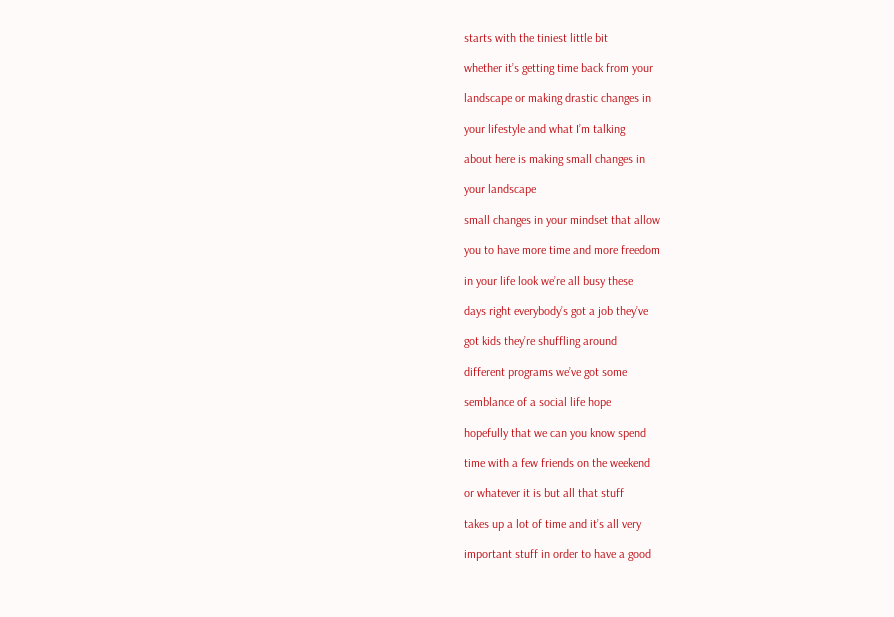starts with the tiniest little bit

whether it’s getting time back from your

landscape or making drastic changes in

your lifestyle and what I’m talking

about here is making small changes in

your landscape

small changes in your mindset that allow

you to have more time and more freedom

in your life look we’re all busy these

days right everybody’s got a job they’ve

got kids they’re shuffling around

different programs we’ve got some

semblance of a social life hope

hopefully that we can you know spend

time with a few friends on the weekend

or whatever it is but all that stuff

takes up a lot of time and it’s all very

important stuff in order to have a good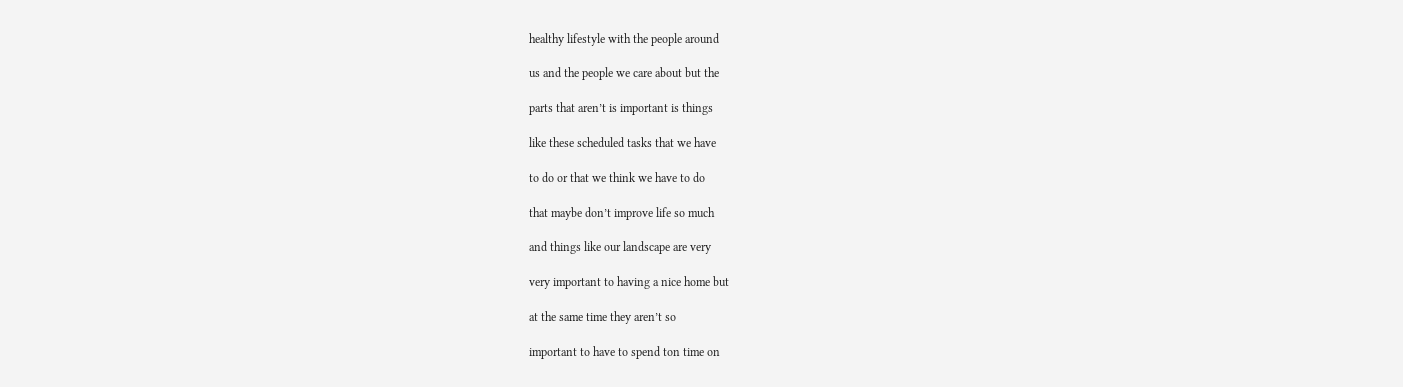healthy lifestyle with the people around

us and the people we care about but the

parts that aren’t is important is things

like these scheduled tasks that we have

to do or that we think we have to do

that maybe don’t improve life so much

and things like our landscape are very

very important to having a nice home but

at the same time they aren’t so

important to have to spend ton time on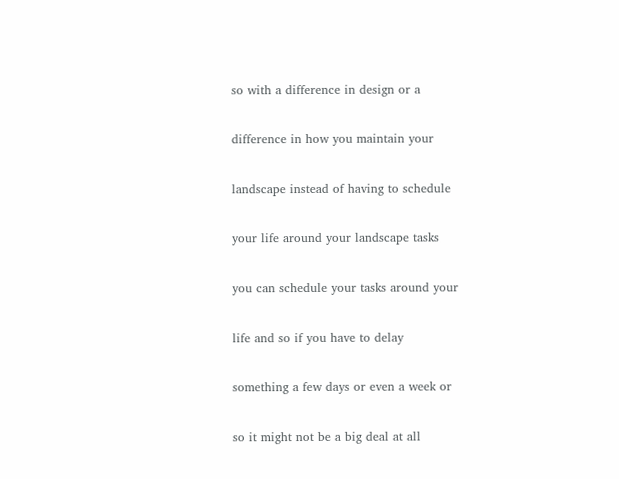so with a difference in design or a

difference in how you maintain your

landscape instead of having to schedule

your life around your landscape tasks

you can schedule your tasks around your

life and so if you have to delay

something a few days or even a week or

so it might not be a big deal at all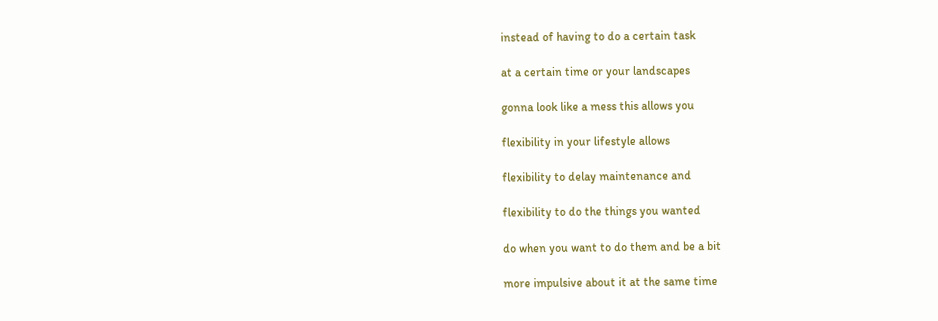instead of having to do a certain task

at a certain time or your landscapes

gonna look like a mess this allows you

flexibility in your lifestyle allows

flexibility to delay maintenance and

flexibility to do the things you wanted

do when you want to do them and be a bit

more impulsive about it at the same time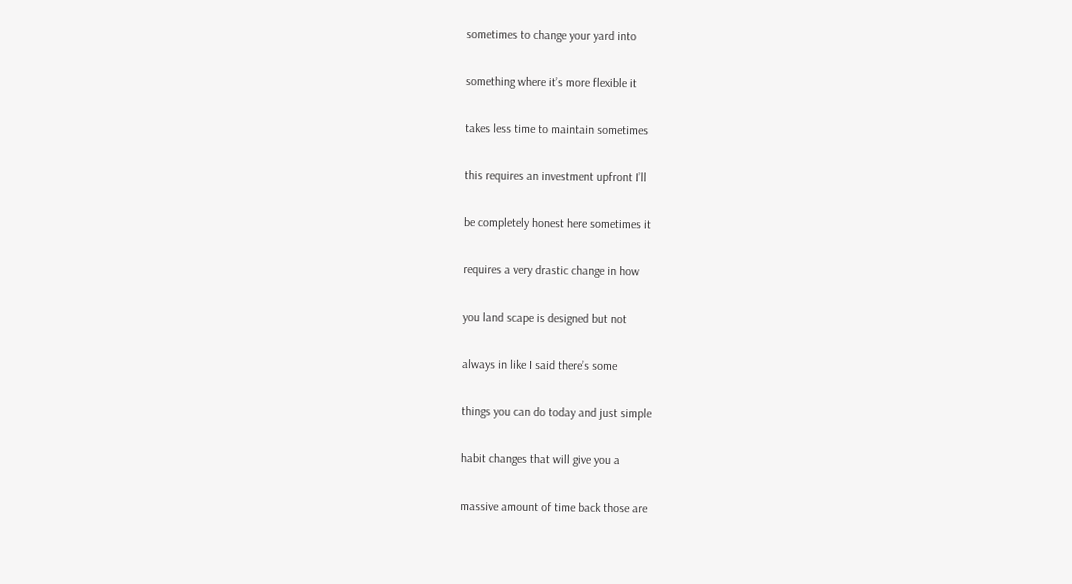sometimes to change your yard into

something where it’s more flexible it

takes less time to maintain sometimes

this requires an investment upfront I’ll

be completely honest here sometimes it

requires a very drastic change in how

you land scape is designed but not

always in like I said there’s some

things you can do today and just simple

habit changes that will give you a

massive amount of time back those are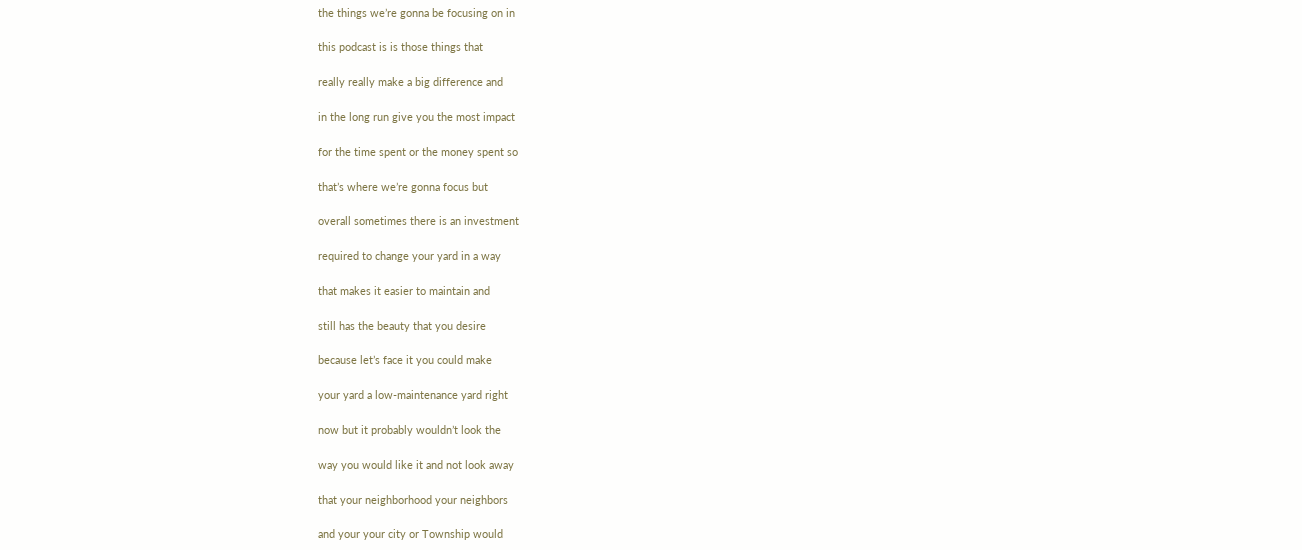the things we’re gonna be focusing on in

this podcast is is those things that

really really make a big difference and

in the long run give you the most impact

for the time spent or the money spent so

that’s where we’re gonna focus but

overall sometimes there is an investment

required to change your yard in a way

that makes it easier to maintain and

still has the beauty that you desire

because let’s face it you could make

your yard a low-maintenance yard right

now but it probably wouldn’t look the

way you would like it and not look away

that your neighborhood your neighbors

and your your city or Township would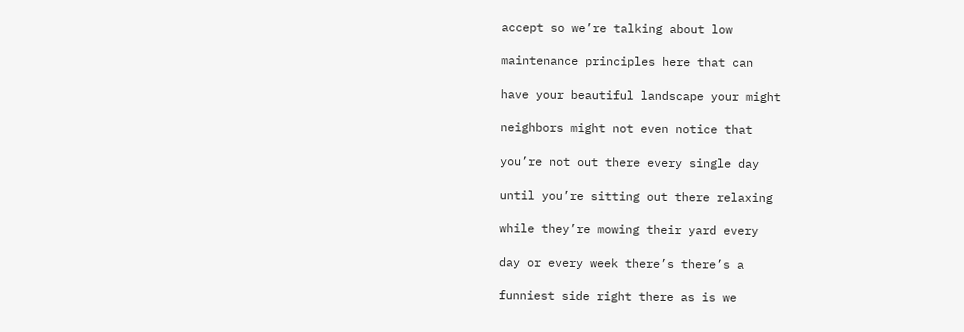accept so we’re talking about low

maintenance principles here that can

have your beautiful landscape your might

neighbors might not even notice that

you’re not out there every single day

until you’re sitting out there relaxing

while they’re mowing their yard every

day or every week there’s there’s a

funniest side right there as is we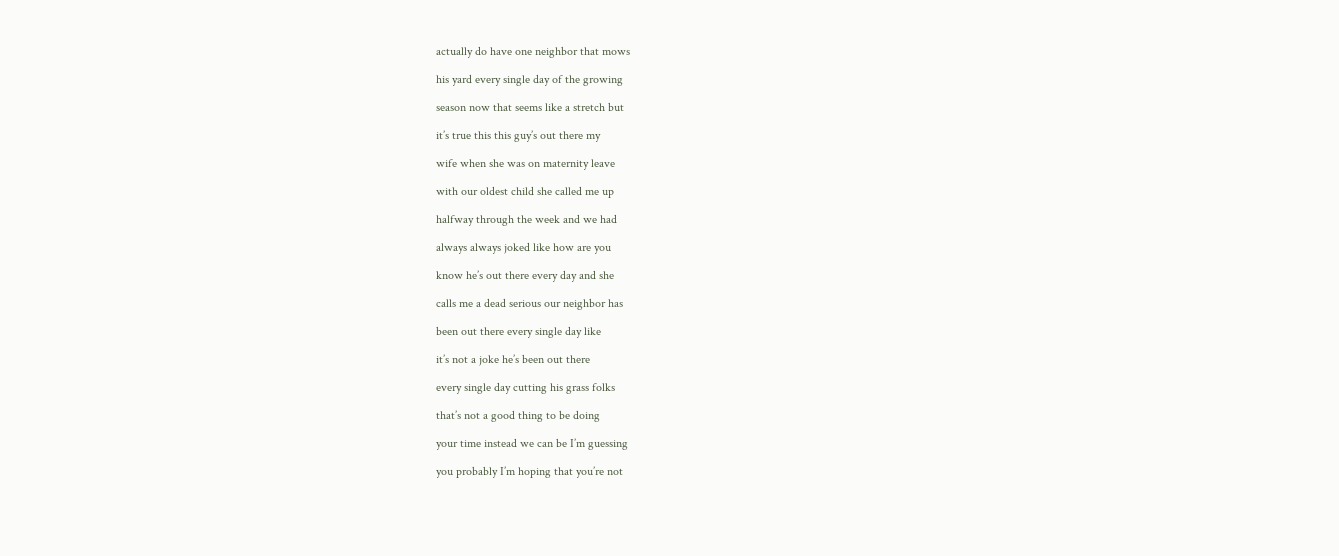actually do have one neighbor that mows

his yard every single day of the growing

season now that seems like a stretch but

it’s true this this guy’s out there my

wife when she was on maternity leave

with our oldest child she called me up

halfway through the week and we had

always always joked like how are you

know he’s out there every day and she

calls me a dead serious our neighbor has

been out there every single day like

it’s not a joke he’s been out there

every single day cutting his grass folks

that’s not a good thing to be doing

your time instead we can be I’m guessing

you probably I’m hoping that you’re not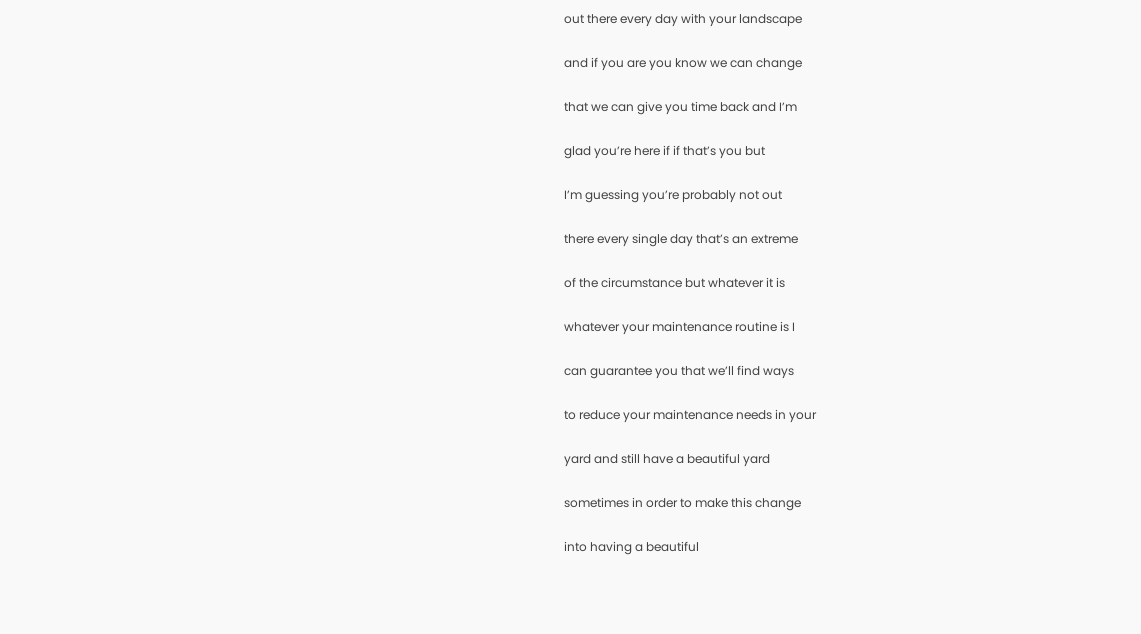out there every day with your landscape

and if you are you know we can change

that we can give you time back and I’m

glad you’re here if if that’s you but

I’m guessing you’re probably not out

there every single day that’s an extreme

of the circumstance but whatever it is

whatever your maintenance routine is I

can guarantee you that we’ll find ways

to reduce your maintenance needs in your

yard and still have a beautiful yard

sometimes in order to make this change

into having a beautiful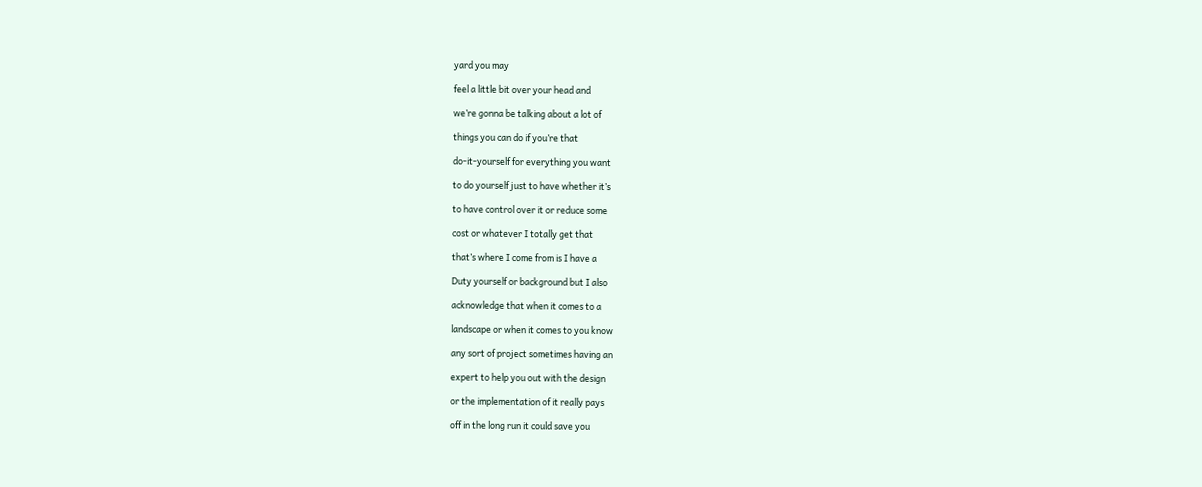yard you may

feel a little bit over your head and

we’re gonna be talking about a lot of

things you can do if you’re that

do-it-yourself for everything you want

to do yourself just to have whether it’s

to have control over it or reduce some

cost or whatever I totally get that

that’s where I come from is I have a

Duty yourself or background but I also

acknowledge that when it comes to a

landscape or when it comes to you know

any sort of project sometimes having an

expert to help you out with the design

or the implementation of it really pays

off in the long run it could save you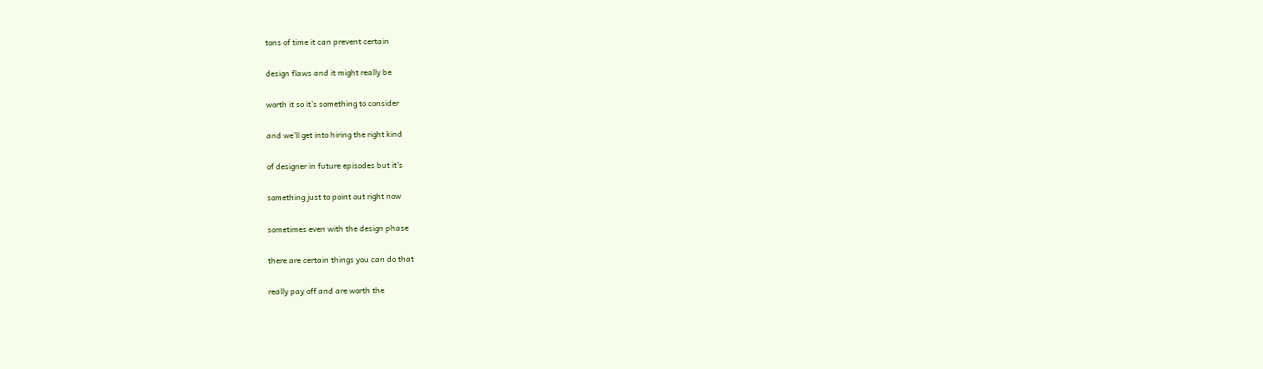tons of time it can prevent certain

design flaws and it might really be

worth it so it’s something to consider

and we’ll get into hiring the right kind

of designer in future episodes but it’s

something just to point out right now

sometimes even with the design phase

there are certain things you can do that

really pay off and are worth the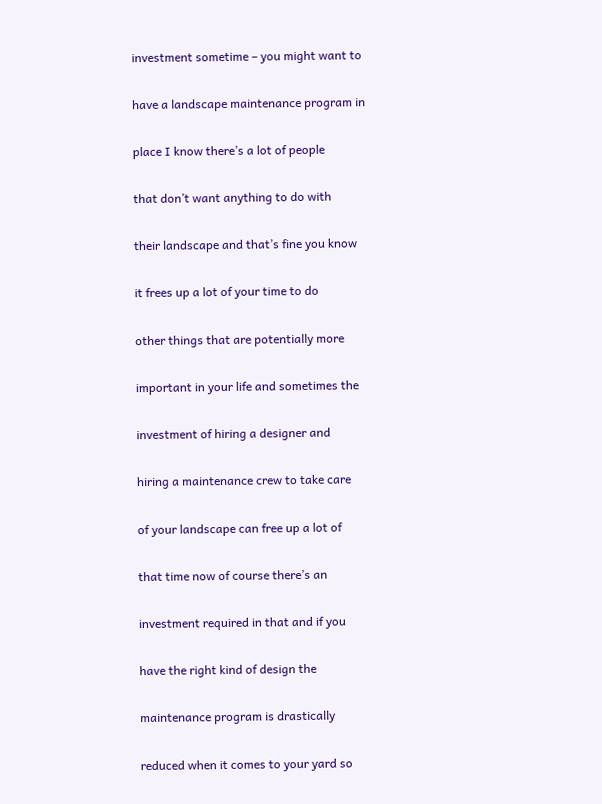investment sometime – you might want to

have a landscape maintenance program in

place I know there’s a lot of people

that don’t want anything to do with

their landscape and that’s fine you know

it frees up a lot of your time to do

other things that are potentially more

important in your life and sometimes the

investment of hiring a designer and

hiring a maintenance crew to take care

of your landscape can free up a lot of

that time now of course there’s an

investment required in that and if you

have the right kind of design the

maintenance program is drastically

reduced when it comes to your yard so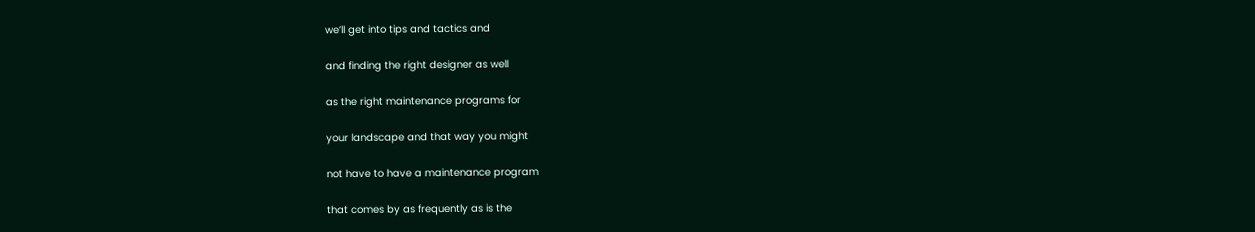we’ll get into tips and tactics and

and finding the right designer as well

as the right maintenance programs for

your landscape and that way you might

not have to have a maintenance program

that comes by as frequently as is the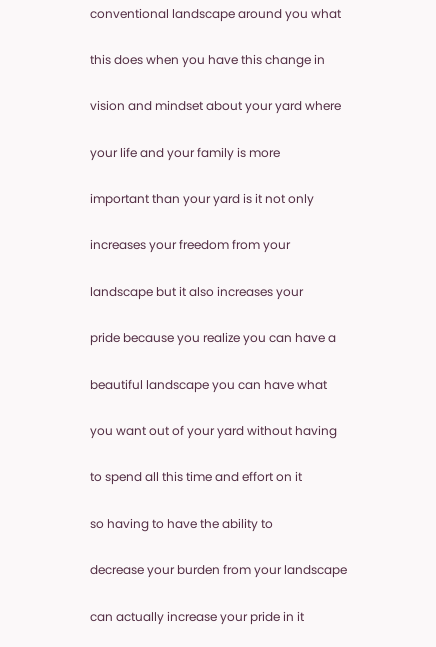conventional landscape around you what

this does when you have this change in

vision and mindset about your yard where

your life and your family is more

important than your yard is it not only

increases your freedom from your

landscape but it also increases your

pride because you realize you can have a

beautiful landscape you can have what

you want out of your yard without having

to spend all this time and effort on it

so having to have the ability to

decrease your burden from your landscape

can actually increase your pride in it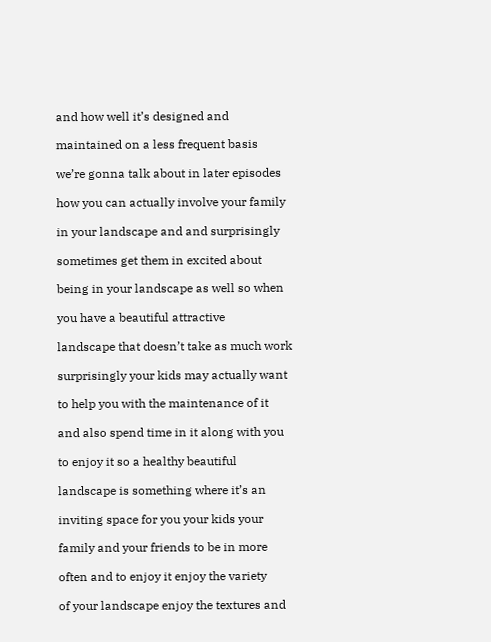and how well it’s designed and

maintained on a less frequent basis

we’re gonna talk about in later episodes

how you can actually involve your family

in your landscape and and surprisingly

sometimes get them in excited about

being in your landscape as well so when

you have a beautiful attractive

landscape that doesn’t take as much work

surprisingly your kids may actually want

to help you with the maintenance of it

and also spend time in it along with you

to enjoy it so a healthy beautiful

landscape is something where it’s an

inviting space for you your kids your

family and your friends to be in more

often and to enjoy it enjoy the variety

of your landscape enjoy the textures and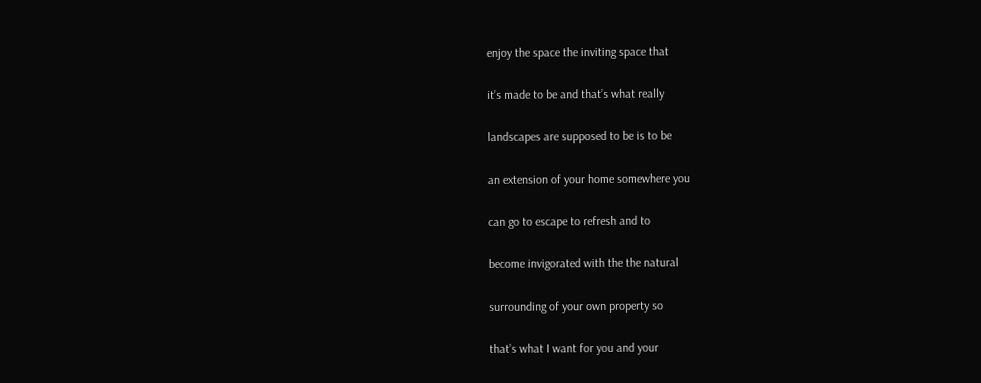enjoy the space the inviting space that

it’s made to be and that’s what really

landscapes are supposed to be is to be

an extension of your home somewhere you

can go to escape to refresh and to

become invigorated with the the natural

surrounding of your own property so

that’s what I want for you and your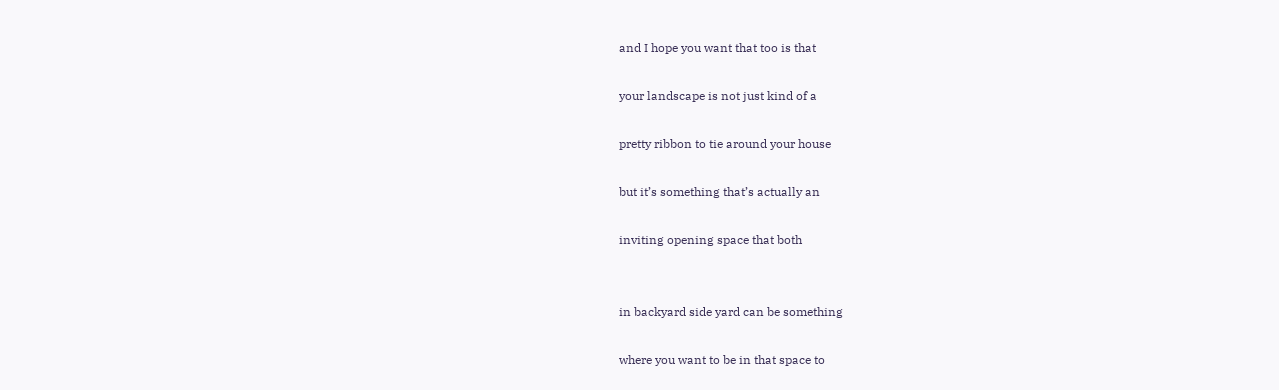and I hope you want that too is that

your landscape is not just kind of a

pretty ribbon to tie around your house

but it’s something that’s actually an

inviting opening space that both


in backyard side yard can be something

where you want to be in that space to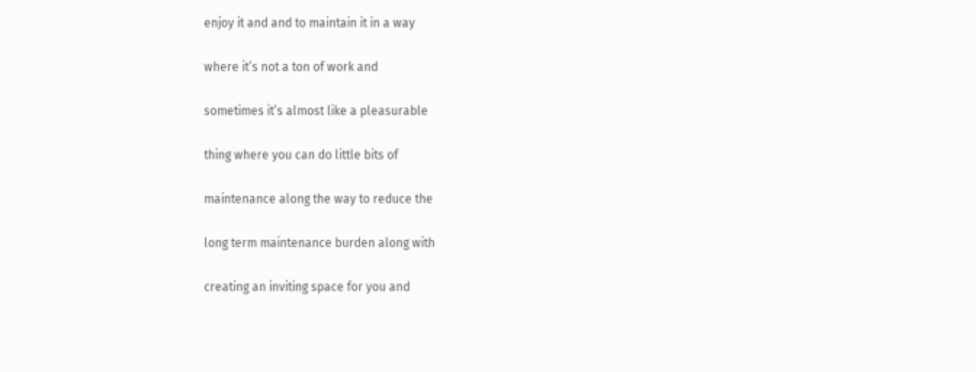enjoy it and and to maintain it in a way

where it’s not a ton of work and

sometimes it’s almost like a pleasurable

thing where you can do little bits of

maintenance along the way to reduce the

long term maintenance burden along with

creating an inviting space for you and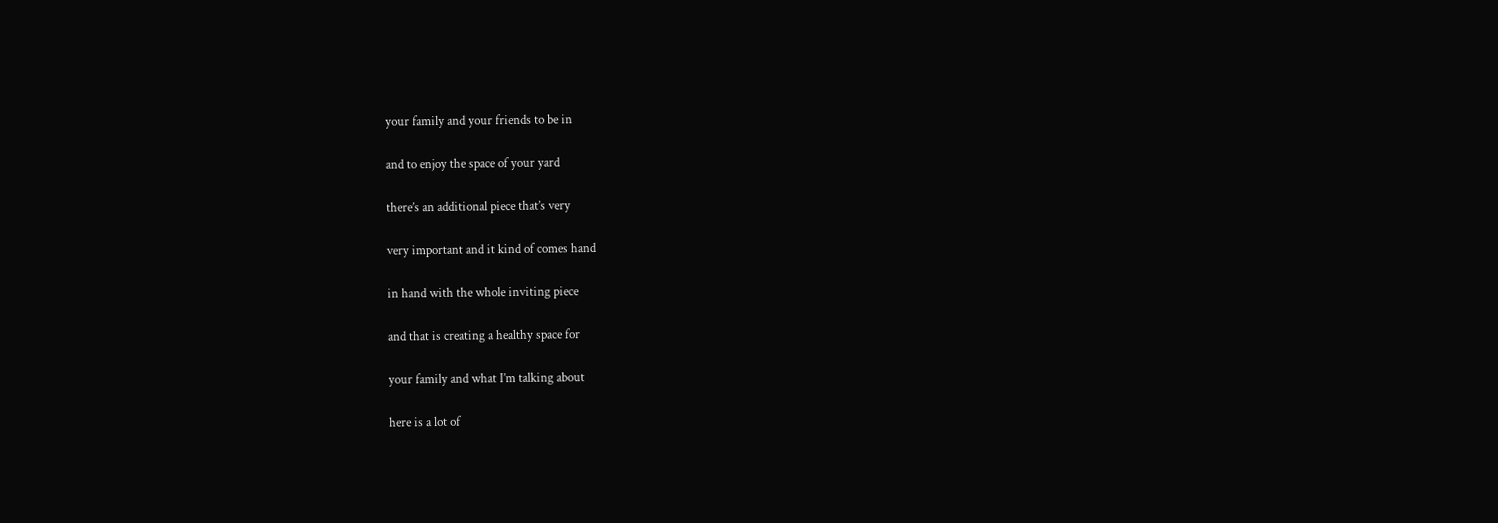your family and your friends to be in

and to enjoy the space of your yard

there’s an additional piece that’s very

very important and it kind of comes hand

in hand with the whole inviting piece

and that is creating a healthy space for

your family and what I’m talking about

here is a lot of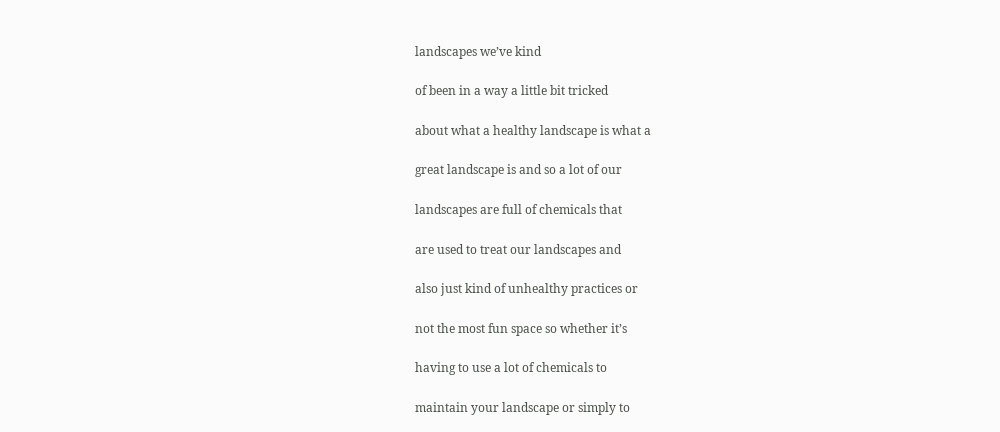landscapes we’ve kind

of been in a way a little bit tricked

about what a healthy landscape is what a

great landscape is and so a lot of our

landscapes are full of chemicals that

are used to treat our landscapes and

also just kind of unhealthy practices or

not the most fun space so whether it’s

having to use a lot of chemicals to

maintain your landscape or simply to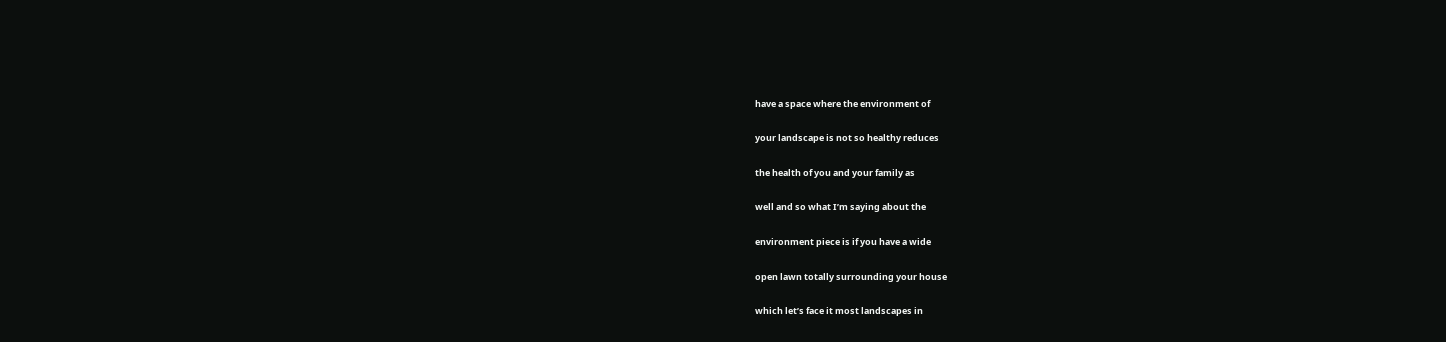have a space where the environment of

your landscape is not so healthy reduces

the health of you and your family as

well and so what I’m saying about the

environment piece is if you have a wide

open lawn totally surrounding your house

which let’s face it most landscapes in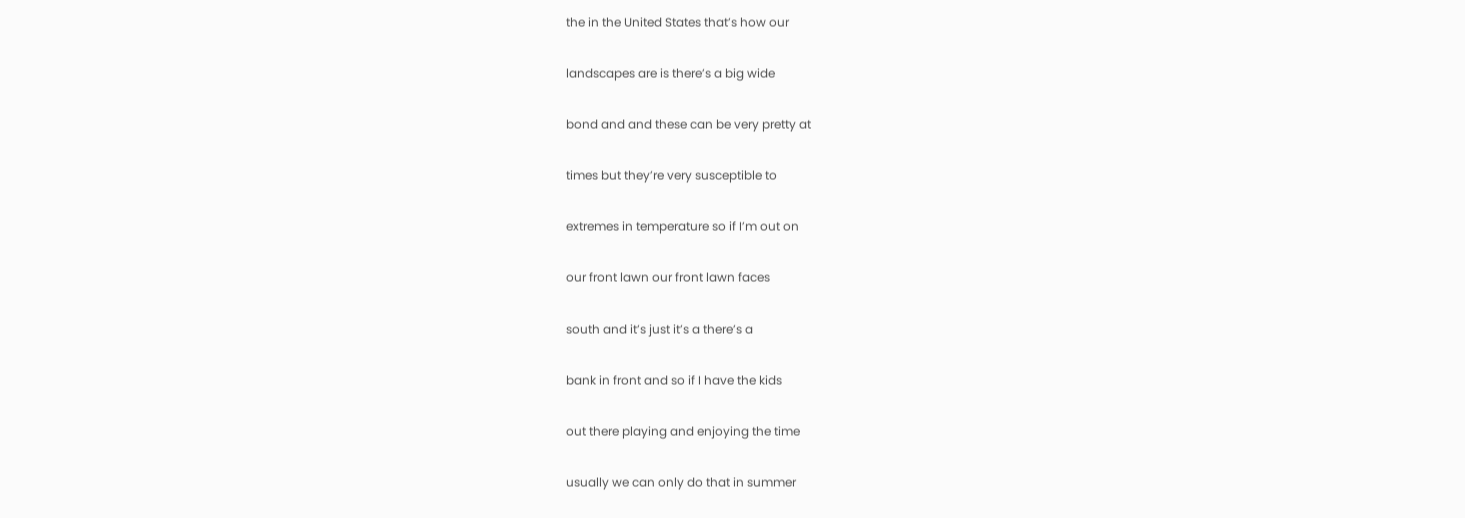the in the United States that’s how our

landscapes are is there’s a big wide

bond and and these can be very pretty at

times but they’re very susceptible to

extremes in temperature so if I’m out on

our front lawn our front lawn faces

south and it’s just it’s a there’s a

bank in front and so if I have the kids

out there playing and enjoying the time

usually we can only do that in summer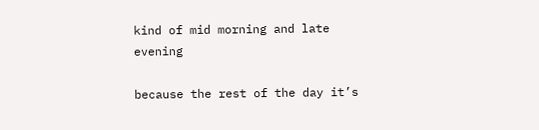kind of mid morning and late evening

because the rest of the day it’s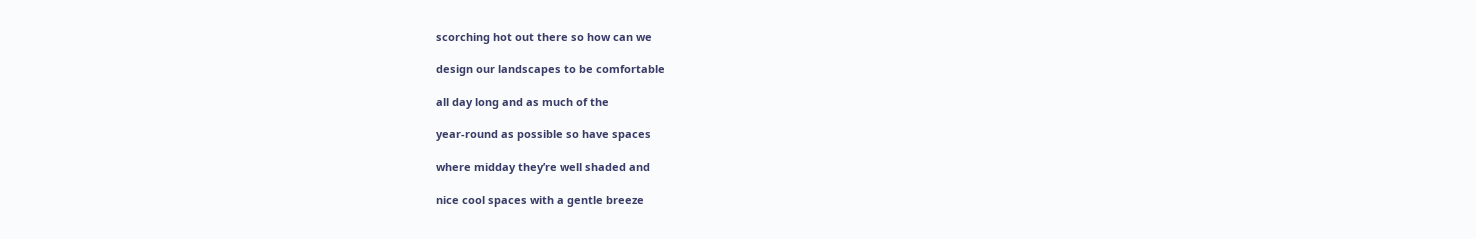scorching hot out there so how can we

design our landscapes to be comfortable

all day long and as much of the

year-round as possible so have spaces

where midday they’re well shaded and

nice cool spaces with a gentle breeze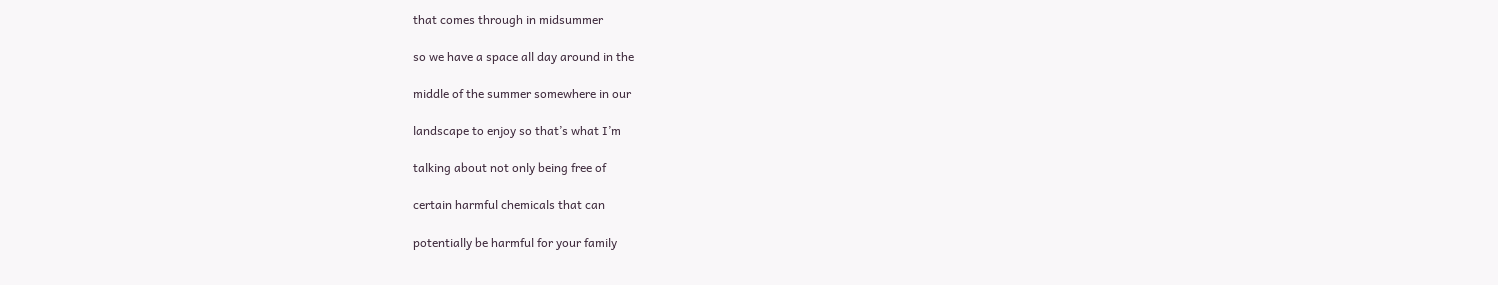that comes through in midsummer

so we have a space all day around in the

middle of the summer somewhere in our

landscape to enjoy so that’s what I’m

talking about not only being free of

certain harmful chemicals that can

potentially be harmful for your family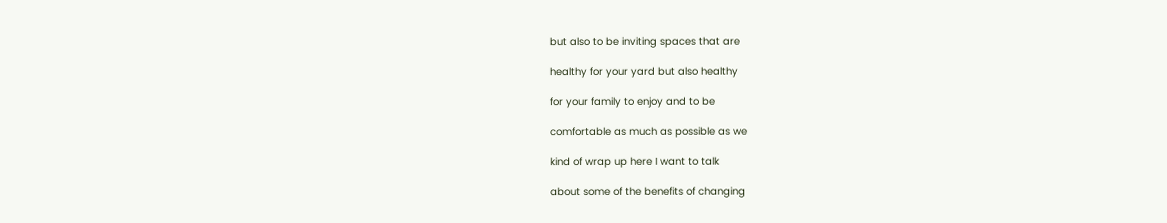but also to be inviting spaces that are

healthy for your yard but also healthy

for your family to enjoy and to be

comfortable as much as possible as we

kind of wrap up here I want to talk

about some of the benefits of changing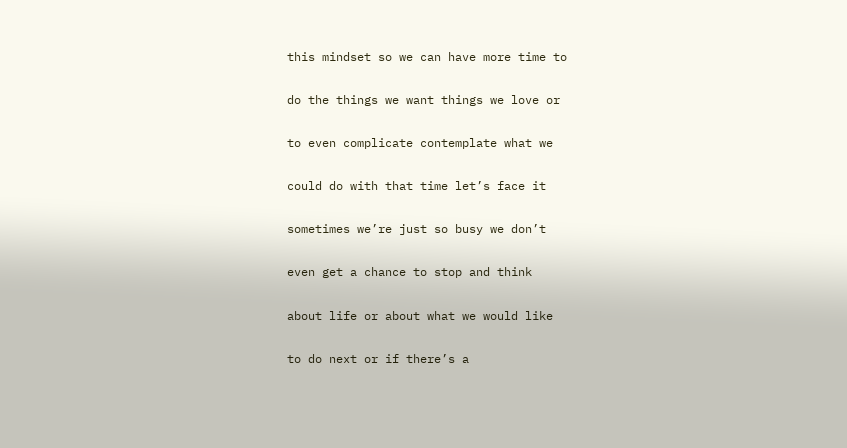this mindset so we can have more time to

do the things we want things we love or

to even complicate contemplate what we

could do with that time let’s face it

sometimes we’re just so busy we don’t

even get a chance to stop and think

about life or about what we would like

to do next or if there’s a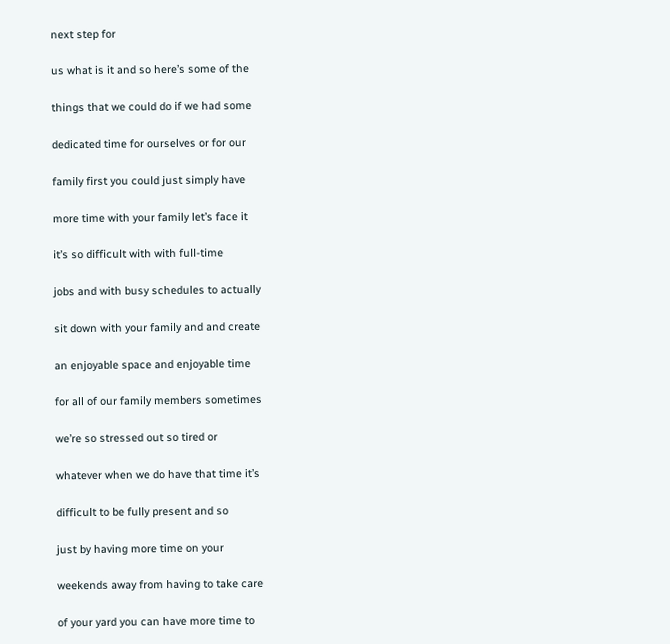next step for

us what is it and so here’s some of the

things that we could do if we had some

dedicated time for ourselves or for our

family first you could just simply have

more time with your family let’s face it

it’s so difficult with with full-time

jobs and with busy schedules to actually

sit down with your family and and create

an enjoyable space and enjoyable time

for all of our family members sometimes

we’re so stressed out so tired or

whatever when we do have that time it’s

difficult to be fully present and so

just by having more time on your

weekends away from having to take care

of your yard you can have more time to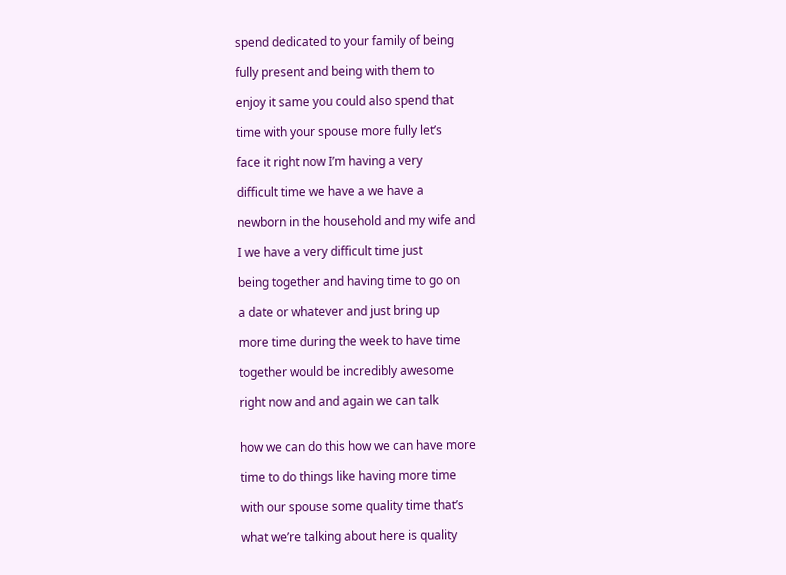spend dedicated to your family of being

fully present and being with them to

enjoy it same you could also spend that

time with your spouse more fully let’s

face it right now I’m having a very

difficult time we have a we have a

newborn in the household and my wife and

I we have a very difficult time just

being together and having time to go on

a date or whatever and just bring up

more time during the week to have time

together would be incredibly awesome

right now and and again we can talk


how we can do this how we can have more

time to do things like having more time

with our spouse some quality time that’s

what we’re talking about here is quality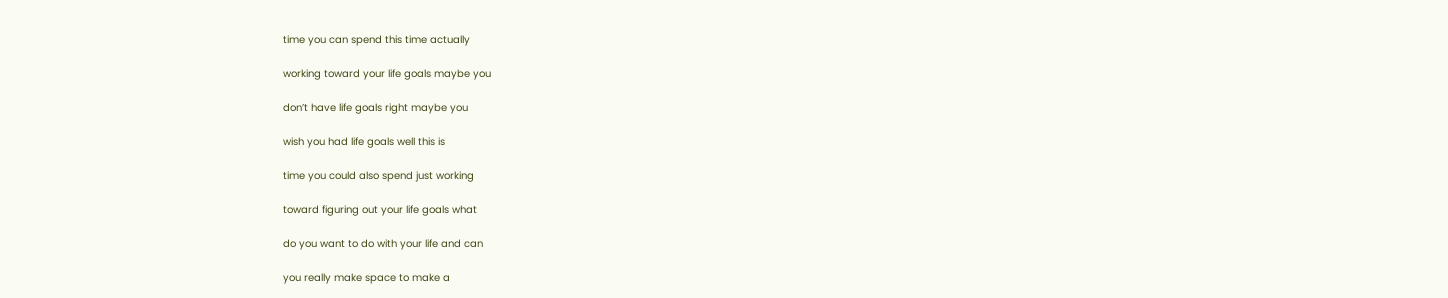time you can spend this time actually

working toward your life goals maybe you

don’t have life goals right maybe you

wish you had life goals well this is

time you could also spend just working

toward figuring out your life goals what

do you want to do with your life and can

you really make space to make a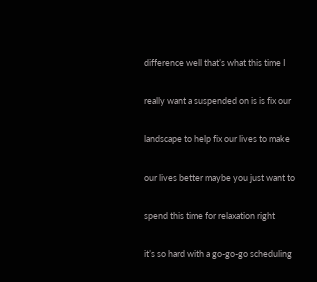difference well that’s what this time I

really want a suspended on is is fix our

landscape to help fix our lives to make

our lives better maybe you just want to

spend this time for relaxation right

it’s so hard with a go-go-go scheduling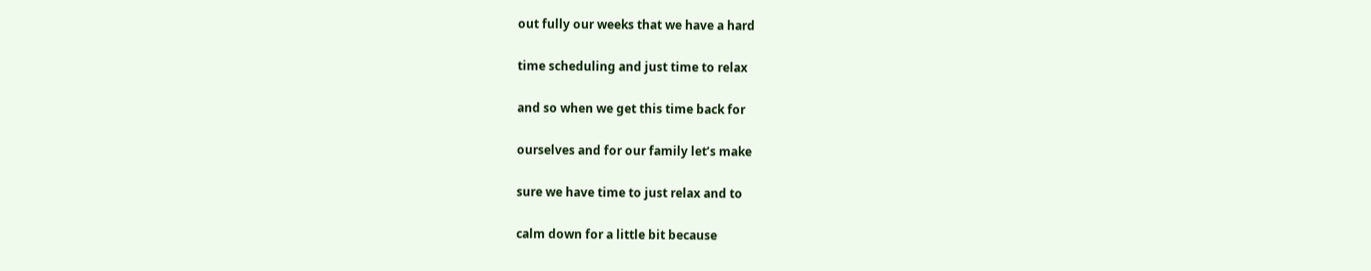out fully our weeks that we have a hard

time scheduling and just time to relax

and so when we get this time back for

ourselves and for our family let’s make

sure we have time to just relax and to

calm down for a little bit because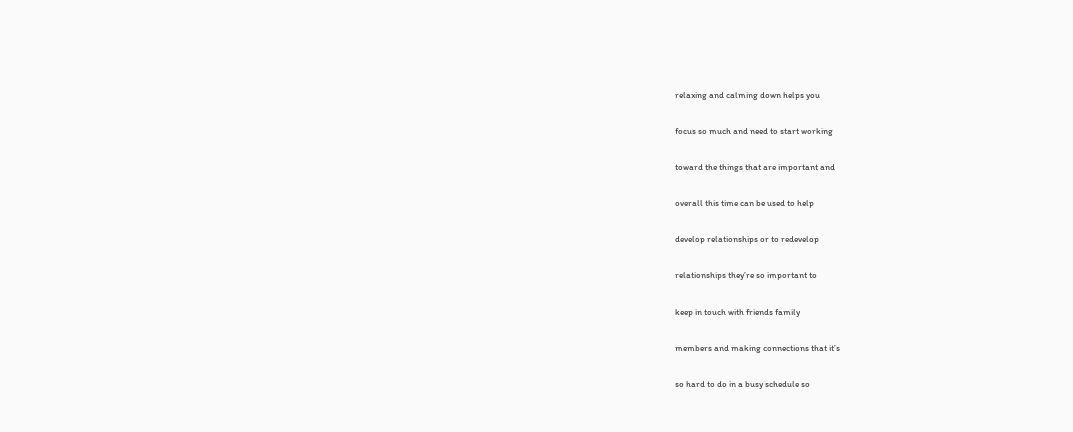relaxing and calming down helps you

focus so much and need to start working

toward the things that are important and

overall this time can be used to help

develop relationships or to redevelop

relationships they’re so important to

keep in touch with friends family

members and making connections that it’s

so hard to do in a busy schedule so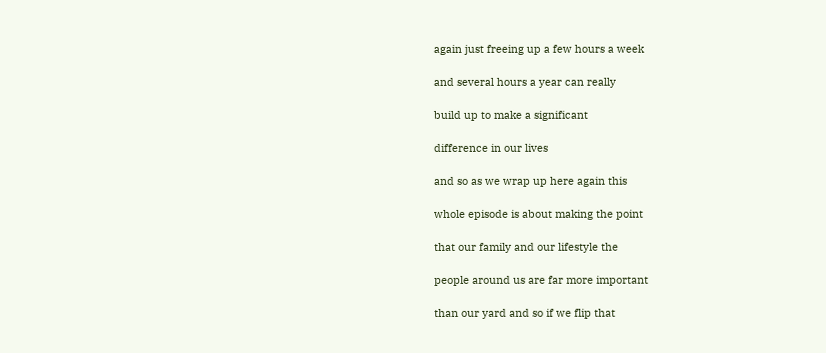again just freeing up a few hours a week

and several hours a year can really

build up to make a significant

difference in our lives

and so as we wrap up here again this

whole episode is about making the point

that our family and our lifestyle the

people around us are far more important

than our yard and so if we flip that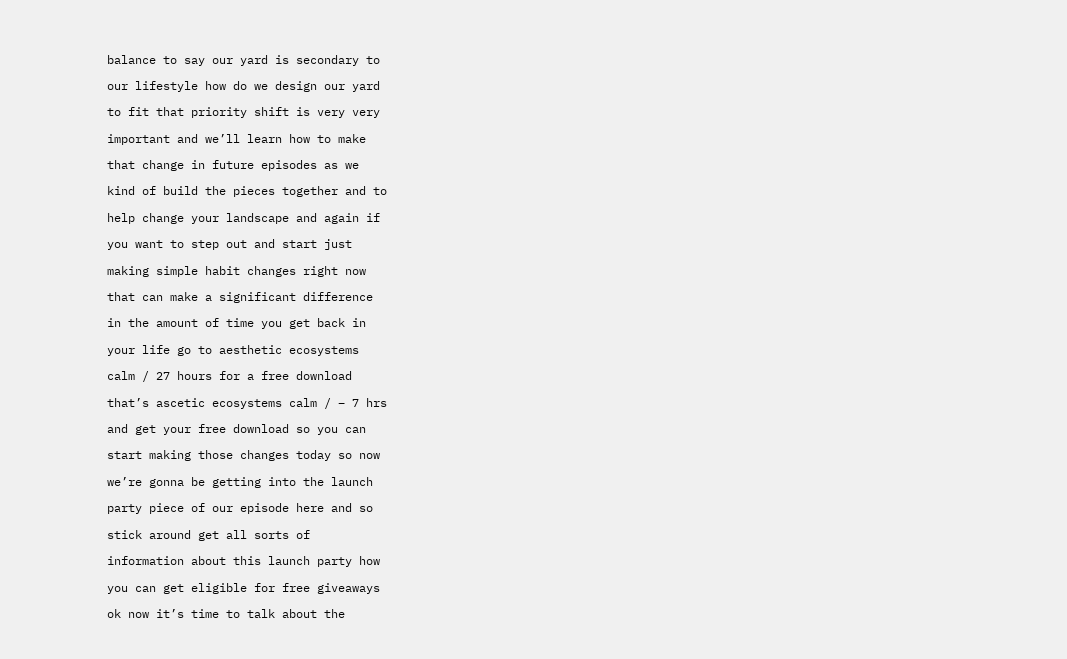balance to say our yard is secondary to

our lifestyle how do we design our yard

to fit that priority shift is very very

important and we’ll learn how to make

that change in future episodes as we

kind of build the pieces together and to

help change your landscape and again if

you want to step out and start just

making simple habit changes right now

that can make a significant difference

in the amount of time you get back in

your life go to aesthetic ecosystems

calm / 27 hours for a free download

that’s ascetic ecosystems calm / – 7 hrs

and get your free download so you can

start making those changes today so now

we’re gonna be getting into the launch

party piece of our episode here and so

stick around get all sorts of

information about this launch party how

you can get eligible for free giveaways

ok now it’s time to talk about the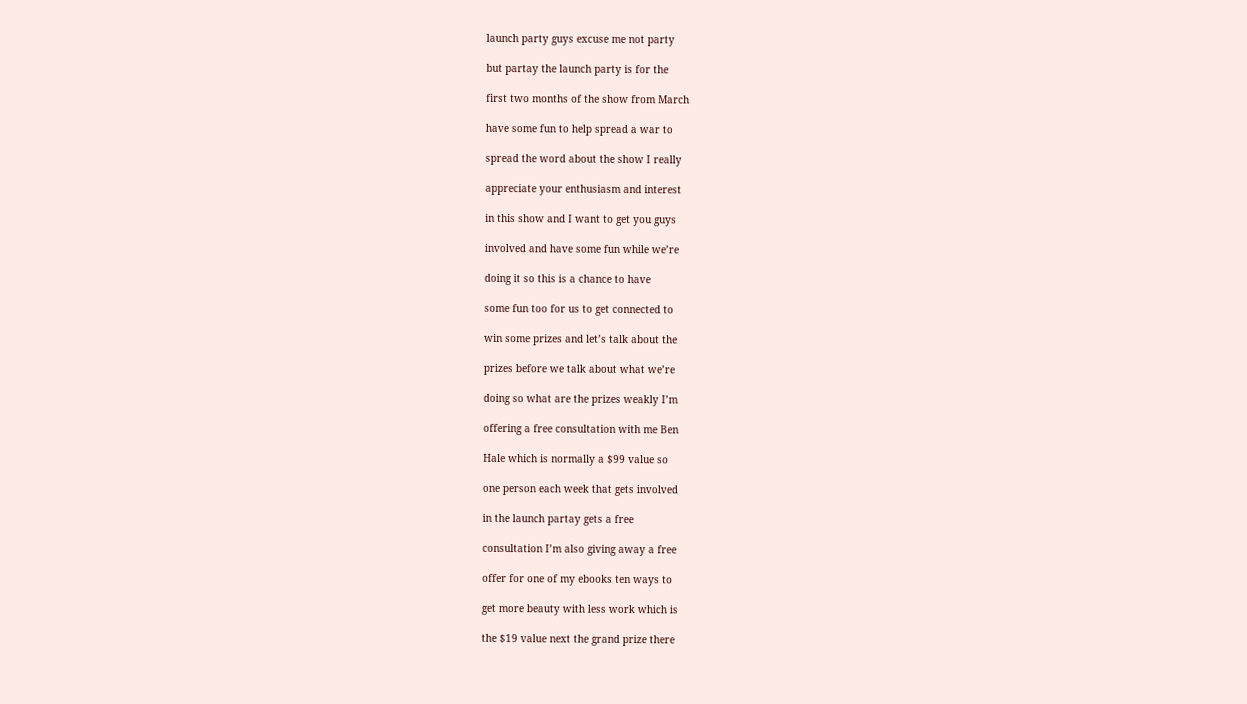launch party guys excuse me not party

but partay the launch party is for the

first two months of the show from March

have some fun to help spread a war to

spread the word about the show I really

appreciate your enthusiasm and interest

in this show and I want to get you guys

involved and have some fun while we’re

doing it so this is a chance to have

some fun too for us to get connected to

win some prizes and let’s talk about the

prizes before we talk about what we’re

doing so what are the prizes weakly I’m

offering a free consultation with me Ben

Hale which is normally a $99 value so

one person each week that gets involved

in the launch partay gets a free

consultation I’m also giving away a free

offer for one of my ebooks ten ways to

get more beauty with less work which is

the $19 value next the grand prize there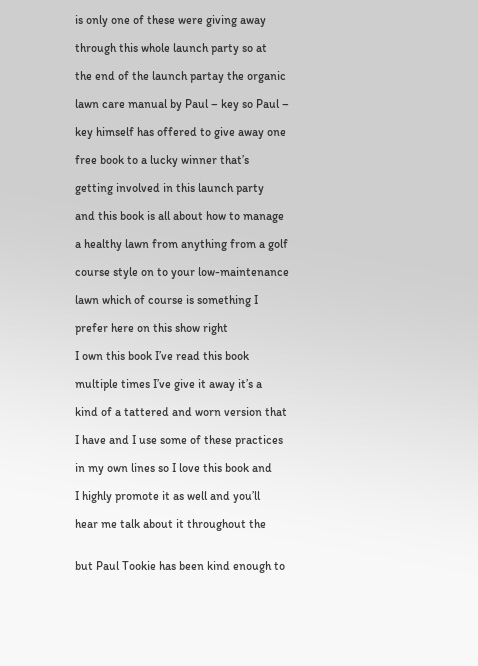is only one of these were giving away

through this whole launch party so at

the end of the launch partay the organic

lawn care manual by Paul – key so Paul –

key himself has offered to give away one

free book to a lucky winner that’s

getting involved in this launch party

and this book is all about how to manage

a healthy lawn from anything from a golf

course style on to your low-maintenance

lawn which of course is something I

prefer here on this show right

I own this book I’ve read this book

multiple times I’ve give it away it’s a

kind of a tattered and worn version that

I have and I use some of these practices

in my own lines so I love this book and

I highly promote it as well and you’ll

hear me talk about it throughout the


but Paul Tookie has been kind enough to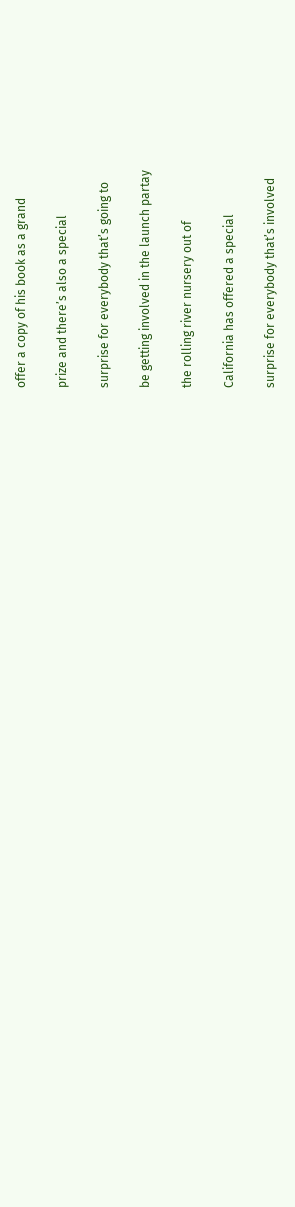offer a copy of his book as a grand

prize and there’s also a special

surprise for everybody that’s going to

be getting involved in the launch partay

the rolling river nursery out of

California has offered a special

surprise for everybody that’s involved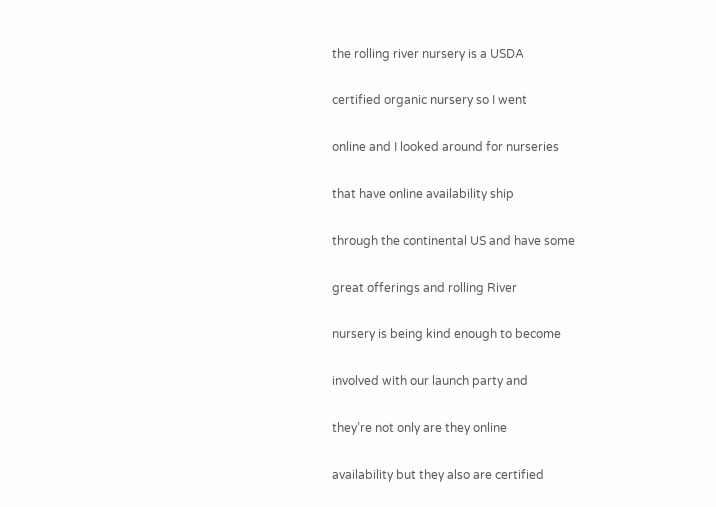the rolling river nursery is a USDA

certified organic nursery so I went

online and I looked around for nurseries

that have online availability ship

through the continental US and have some

great offerings and rolling River

nursery is being kind enough to become

involved with our launch party and

they’re not only are they online

availability but they also are certified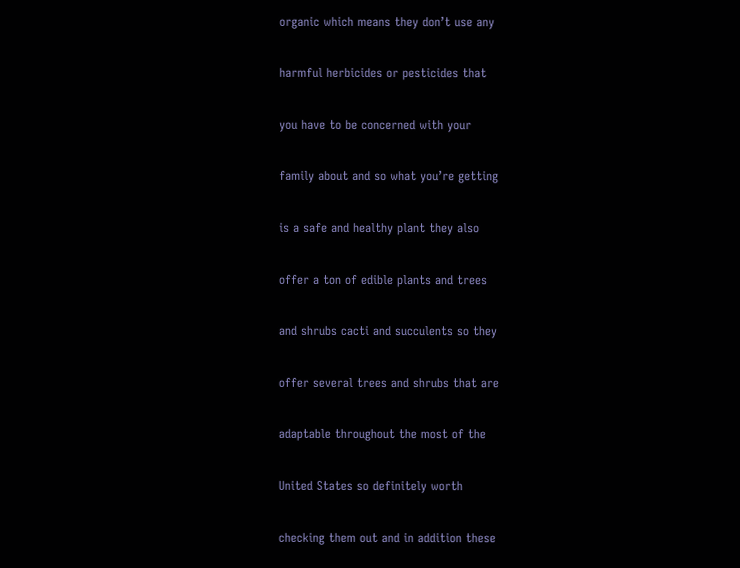organic which means they don’t use any

harmful herbicides or pesticides that

you have to be concerned with your

family about and so what you’re getting

is a safe and healthy plant they also

offer a ton of edible plants and trees

and shrubs cacti and succulents so they

offer several trees and shrubs that are

adaptable throughout the most of the

United States so definitely worth

checking them out and in addition these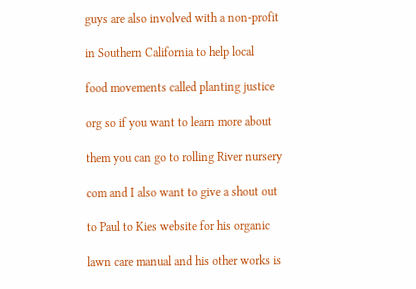guys are also involved with a non-profit

in Southern California to help local

food movements called planting justice

org so if you want to learn more about

them you can go to rolling River nursery

com and I also want to give a shout out

to Paul to Kies website for his organic

lawn care manual and his other works is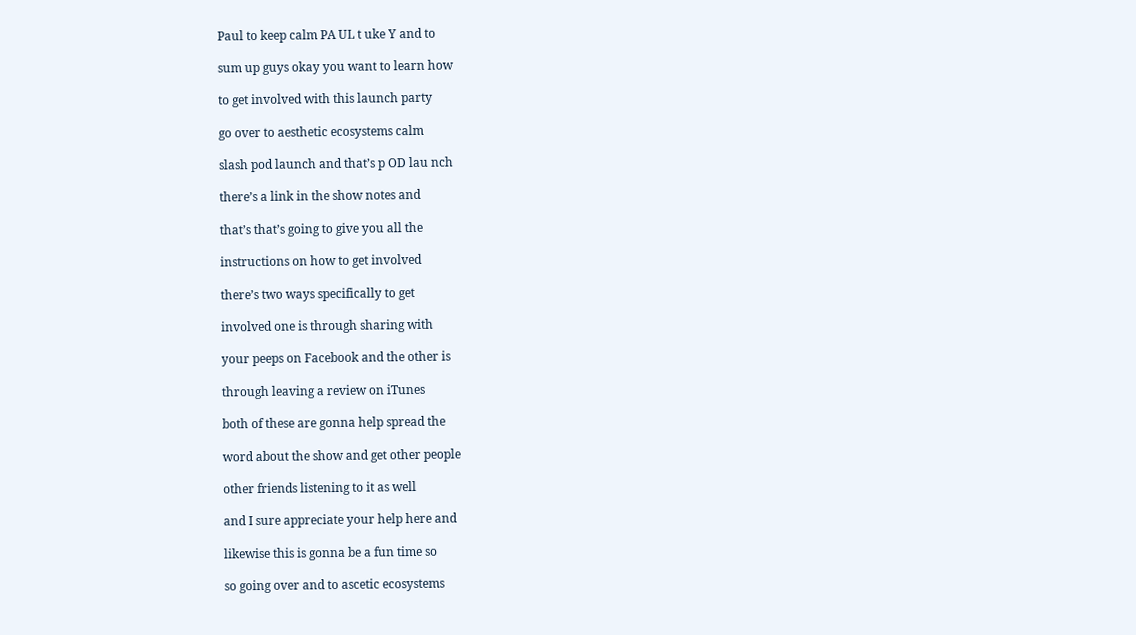Paul to keep calm PA UL t uke Y and to

sum up guys okay you want to learn how

to get involved with this launch party

go over to aesthetic ecosystems calm

slash pod launch and that’s p OD lau nch

there’s a link in the show notes and

that’s that’s going to give you all the

instructions on how to get involved

there’s two ways specifically to get

involved one is through sharing with

your peeps on Facebook and the other is

through leaving a review on iTunes

both of these are gonna help spread the

word about the show and get other people

other friends listening to it as well

and I sure appreciate your help here and

likewise this is gonna be a fun time so

so going over and to ascetic ecosystems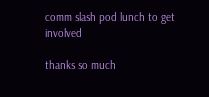comm slash pod lunch to get involved

thanks so much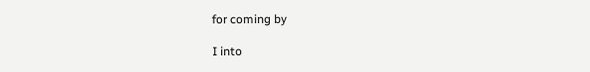for coming by

I into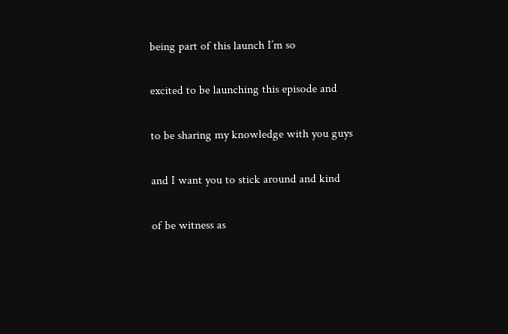being part of this launch I’m so

excited to be launching this episode and

to be sharing my knowledge with you guys

and I want you to stick around and kind

of be witness as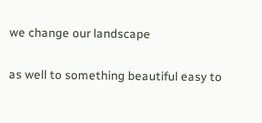we change our landscape

as well to something beautiful easy to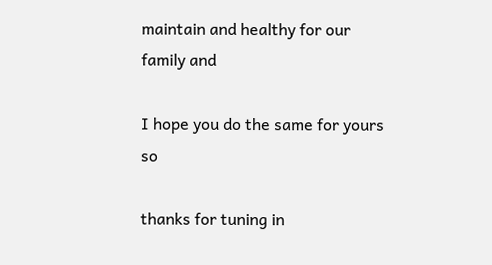maintain and healthy for our family and

I hope you do the same for yours so

thanks for tuning in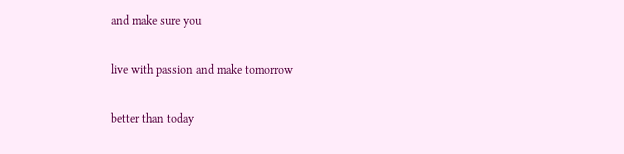and make sure you

live with passion and make tomorrow

better than today